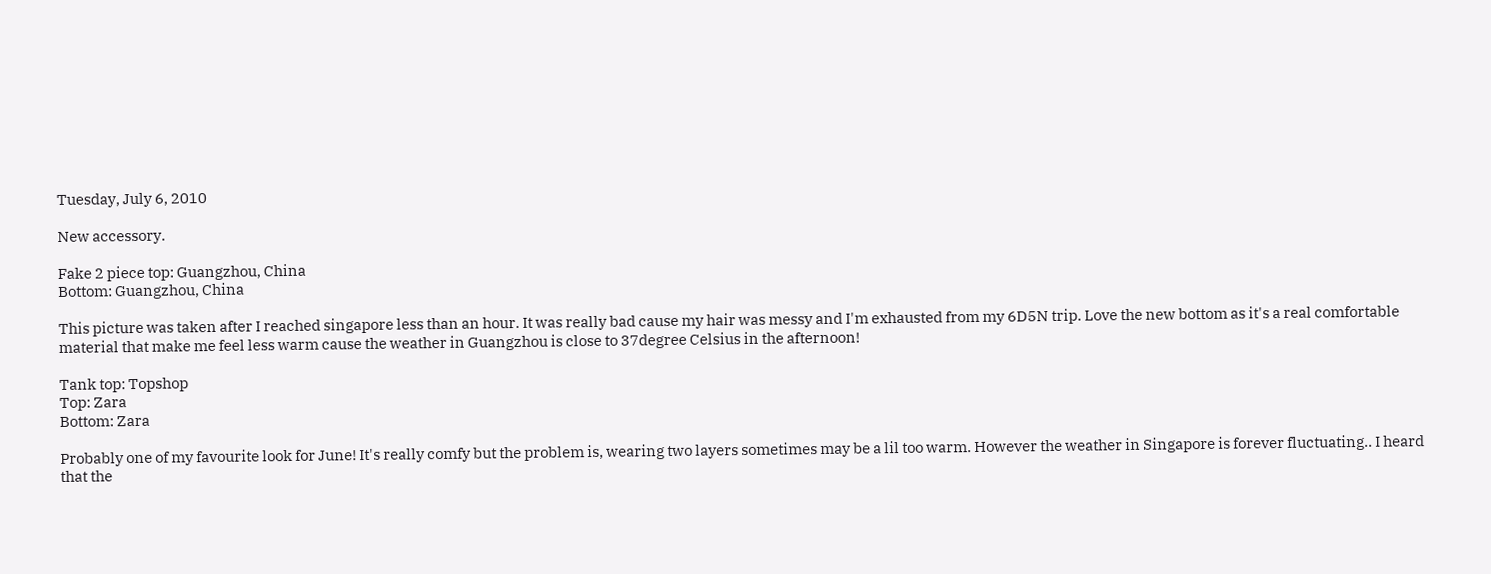Tuesday, July 6, 2010

New accessory.

Fake 2 piece top: Guangzhou, China
Bottom: Guangzhou, China

This picture was taken after I reached singapore less than an hour. It was really bad cause my hair was messy and I'm exhausted from my 6D5N trip. Love the new bottom as it's a real comfortable material that make me feel less warm cause the weather in Guangzhou is close to 37degree Celsius in the afternoon!

Tank top: Topshop
Top: Zara
Bottom: Zara

Probably one of my favourite look for June! It's really comfy but the problem is, wearing two layers sometimes may be a lil too warm. However the weather in Singapore is forever fluctuating.. I heard that the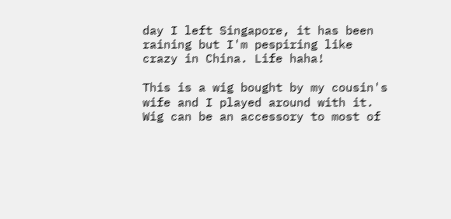day I left Singapore, it has been raining but I'm pespiring like crazy in China. Life haha!

This is a wig bought by my cousin's wife and I played around with it. Wig can be an accessory to most of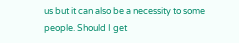us but it can also be a necessity to some people. Should I get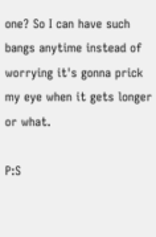one? So I can have such bangs anytime instead of worrying it's gonna prick my eye when it gets longer or what.

P:S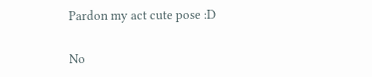Pardon my act cute pose :D

No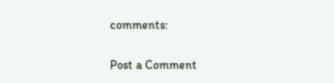comments:

Post a Comment